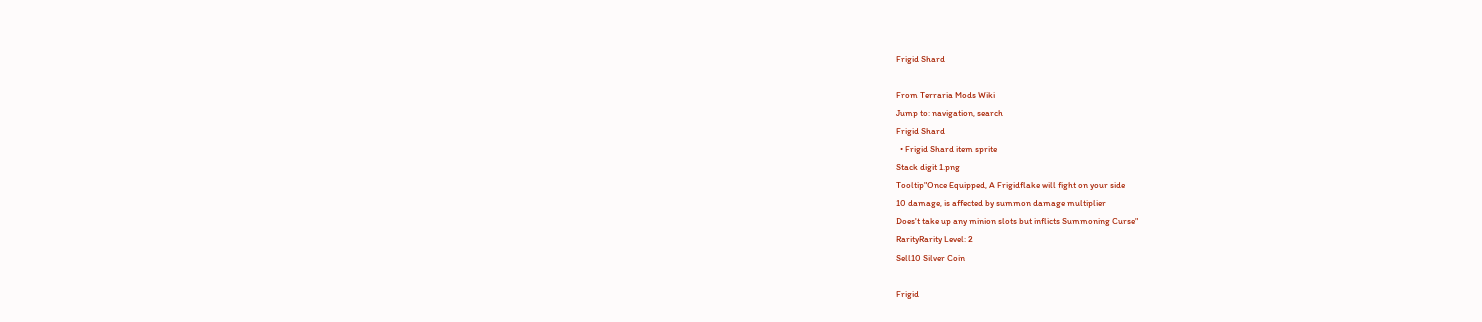Frigid Shard

From Terraria Mods Wiki
Jump to: navigation, search
Frigid Shard
  • Frigid Shard item sprite
Stack digit 1.png
Tooltip"Once Equipped, A Frigidflake will fight on your side
10 damage, is affected by summon damage multiplier
Does't take up any minion slots but inflicts Summoning Curse"
RarityRarity Level: 2
Sell10 Silver Coin

Frigid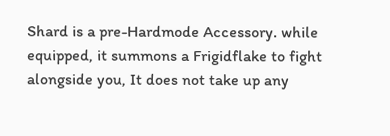Shard is a pre-Hardmode Accessory. while equipped, it summons a Frigidflake to fight alongside you, It does not take up any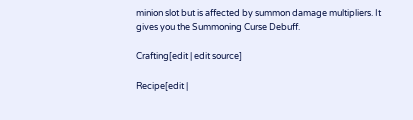minion slot but is affected by summon damage multipliers. It gives you the Summoning Curse Debuff.

Crafting[edit | edit source]

Recipe[edit |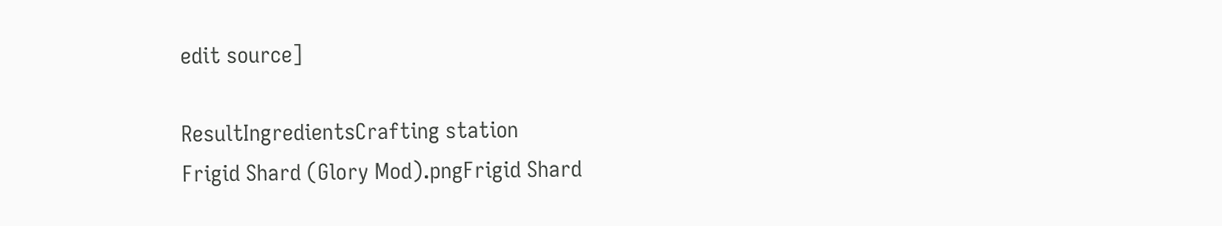edit source]

ResultIngredientsCrafting station
Frigid Shard (Glory Mod).pngFrigid Shard